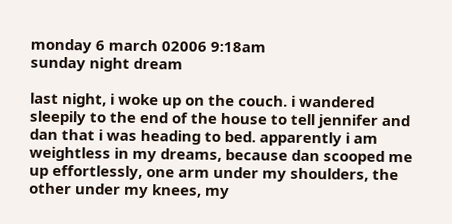monday 6 march 02006 9:18am
sunday night dream

last night, i woke up on the couch. i wandered sleepily to the end of the house to tell jennifer and dan that i was heading to bed. apparently i am weightless in my dreams, because dan scooped me up effortlessly, one arm under my shoulders, the other under my knees, my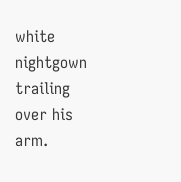white nightgown trailing over his arm.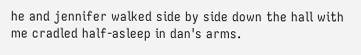he and jennifer walked side by side down the hall with me cradled half-asleep in dan's arms.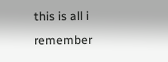this is all i remember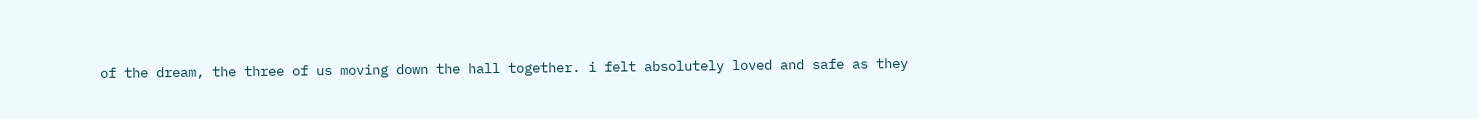of the dream, the three of us moving down the hall together. i felt absolutely loved and safe as they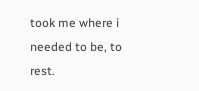took me where i needed to be, to rest.